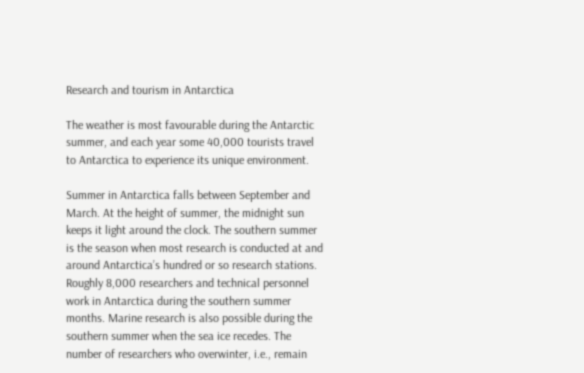Research and tourism in Antarctica

The weather is most favourable during the Antarctic summer, and each year some 40,000 tourists travel to Antarctica to experience its unique environment.

Summer in Antarctica falls between September and March. At the height of summer, the midnight sun keeps it light around the clock. The southern summer is the season when most research is conducted at and around Antarctica’s hundred or so research stations. Roughly 8,000 researchers and technical personnel work in Antarctica during the southern summer months. Marine research is also possible during the southern summer when the sea ice recedes. The number of researchers who overwinter, i.e., remain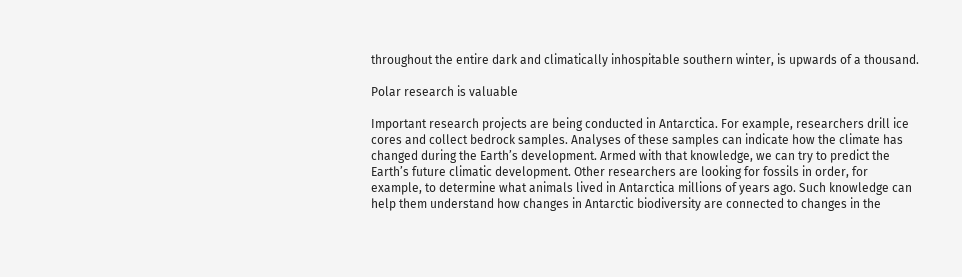throughout the entire dark and climatically inhospitable southern winter, is upwards of a thousand.

Polar research is valuable

Important research projects are being conducted in Antarctica. For example, researchers drill ice cores and collect bedrock samples. Analyses of these samples can indicate how the climate has changed during the Earth’s development. Armed with that knowledge, we can try to predict the Earth’s future climatic development. Other researchers are looking for fossils in order, for example, to determine what animals lived in Antarctica millions of years ago. Such knowledge can help them understand how changes in Antarctic biodiversity are connected to changes in the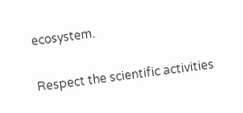ecosystem.

Respect the scientific activities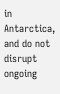in Antarctica, and do not disrupt ongoing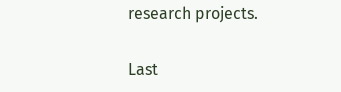research projects.

Last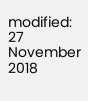modified: 27 November 2018